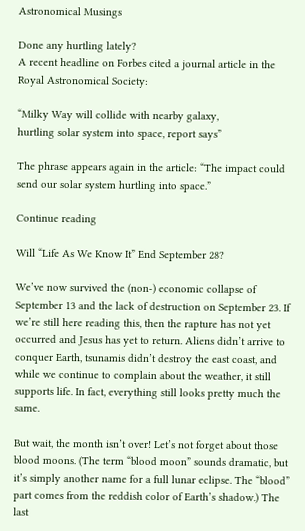Astronomical Musings

Done any hurtling lately?
A recent headline on Forbes cited a journal article in the Royal Astronomical Society:

“Milky Way will collide with nearby galaxy,
hurtling solar system into space, report says”

The phrase appears again in the article: “The impact could send our solar system hurtling into space.”

Continue reading

Will “Life As We Know It” End September 28?

We’ve now survived the (non-) economic collapse of September 13 and the lack of destruction on September 23. If we’re still here reading this, then the rapture has not yet occurred and Jesus has yet to return. Aliens didn’t arrive to conquer Earth, tsunamis didn’t destroy the east coast, and while we continue to complain about the weather, it still supports life. In fact, everything still looks pretty much the same.

But wait, the month isn’t over! Let’s not forget about those blood moons. (The term “blood moon” sounds dramatic, but it’s simply another name for a full lunar eclipse. The “blood” part comes from the reddish color of Earth’s shadow.) The last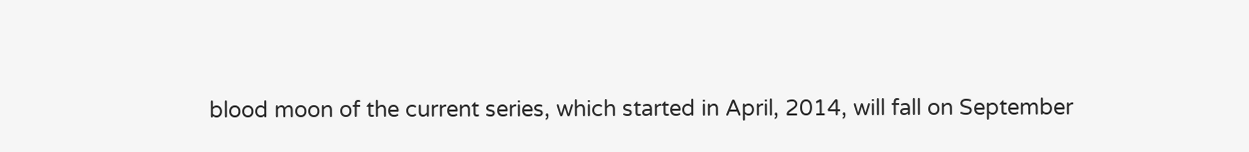blood moon of the current series, which started in April, 2014, will fall on September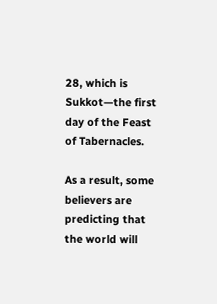28, which is Sukkot—the first day of the Feast of Tabernacles.

As a result, some believers are predicting that the world will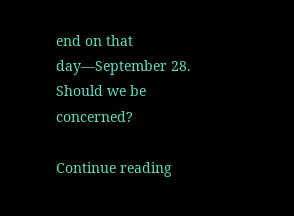end on that day—September 28. Should we be concerned?

Continue reading